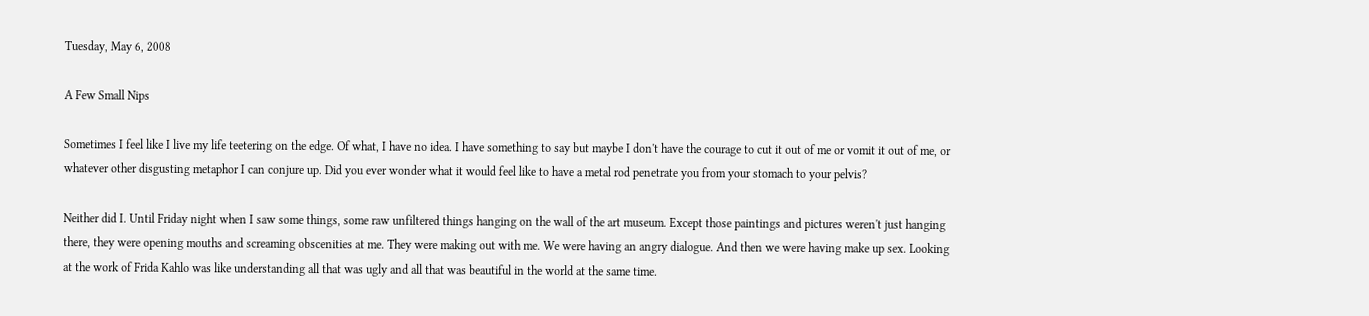Tuesday, May 6, 2008

A Few Small Nips

Sometimes I feel like I live my life teetering on the edge. Of what, I have no idea. I have something to say but maybe I don't have the courage to cut it out of me or vomit it out of me, or whatever other disgusting metaphor I can conjure up. Did you ever wonder what it would feel like to have a metal rod penetrate you from your stomach to your pelvis?

Neither did I. Until Friday night when I saw some things, some raw unfiltered things hanging on the wall of the art museum. Except those paintings and pictures weren't just hanging there, they were opening mouths and screaming obscenities at me. They were making out with me. We were having an angry dialogue. And then we were having make up sex. Looking at the work of Frida Kahlo was like understanding all that was ugly and all that was beautiful in the world at the same time.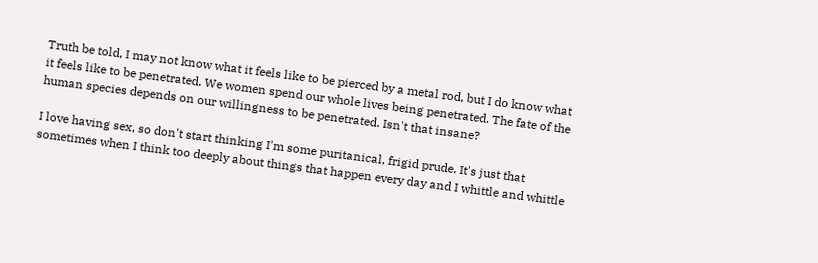Truth be told, I may not know what it feels like to be pierced by a metal rod, but I do know what it feels like to be penetrated. We women spend our whole lives being penetrated. The fate of the human species depends on our willingness to be penetrated. Isn't that insane?

I love having sex, so don't start thinking I'm some puritanical, frigid prude. It's just that sometimes when I think too deeply about things that happen every day and I whittle and whittle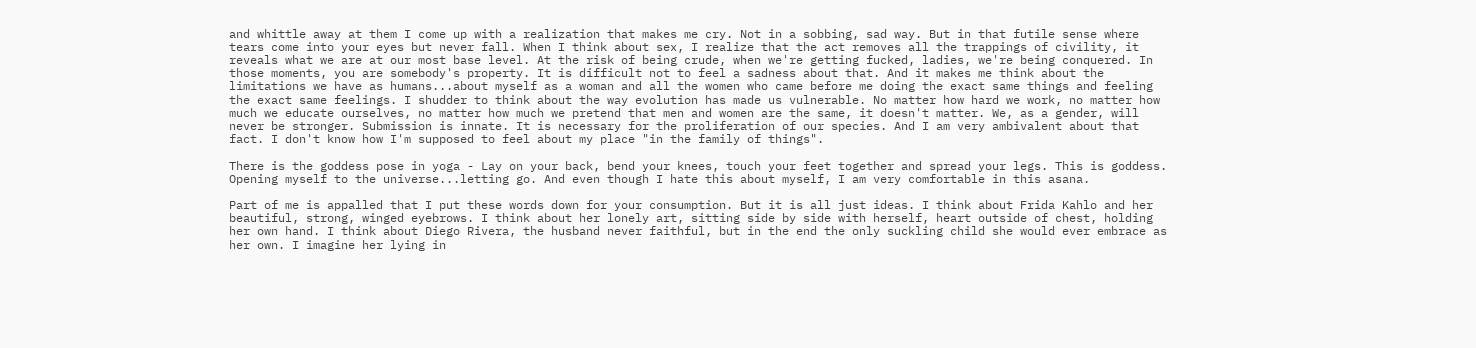and whittle away at them I come up with a realization that makes me cry. Not in a sobbing, sad way. But in that futile sense where tears come into your eyes but never fall. When I think about sex, I realize that the act removes all the trappings of civility, it reveals what we are at our most base level. At the risk of being crude, when we're getting fucked, ladies, we're being conquered. In those moments, you are somebody's property. It is difficult not to feel a sadness about that. And it makes me think about the limitations we have as humans...about myself as a woman and all the women who came before me doing the exact same things and feeling the exact same feelings. I shudder to think about the way evolution has made us vulnerable. No matter how hard we work, no matter how much we educate ourselves, no matter how much we pretend that men and women are the same, it doesn't matter. We, as a gender, will never be stronger. Submission is innate. It is necessary for the proliferation of our species. And I am very ambivalent about that fact. I don't know how I'm supposed to feel about my place "in the family of things".

There is the goddess pose in yoga - Lay on your back, bend your knees, touch your feet together and spread your legs. This is goddess. Opening myself to the universe...letting go. And even though I hate this about myself, I am very comfortable in this asana.

Part of me is appalled that I put these words down for your consumption. But it is all just ideas. I think about Frida Kahlo and her beautiful, strong, winged eyebrows. I think about her lonely art, sitting side by side with herself, heart outside of chest, holding her own hand. I think about Diego Rivera, the husband never faithful, but in the end the only suckling child she would ever embrace as her own. I imagine her lying in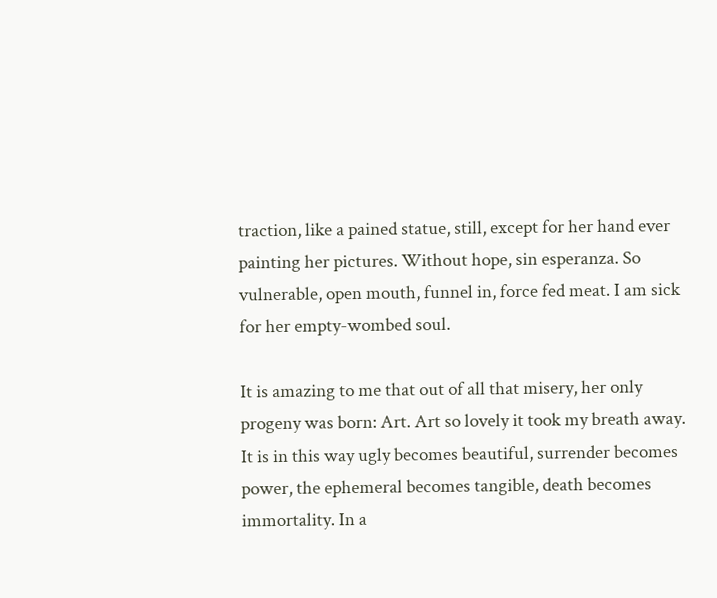traction, like a pained statue, still, except for her hand ever painting her pictures. Without hope, sin esperanza. So vulnerable, open mouth, funnel in, force fed meat. I am sick for her empty-wombed soul.

It is amazing to me that out of all that misery, her only progeny was born: Art. Art so lovely it took my breath away. It is in this way ugly becomes beautiful, surrender becomes power, the ephemeral becomes tangible, death becomes immortality. In a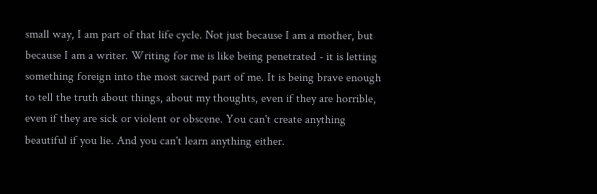small way, I am part of that life cycle. Not just because I am a mother, but because I am a writer. Writing for me is like being penetrated - it is letting something foreign into the most sacred part of me. It is being brave enough to tell the truth about things, about my thoughts, even if they are horrible, even if they are sick or violent or obscene. You can't create anything beautiful if you lie. And you can't learn anything either.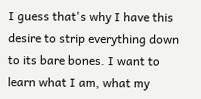I guess that's why I have this desire to strip everything down to its bare bones. I want to learn what I am, what my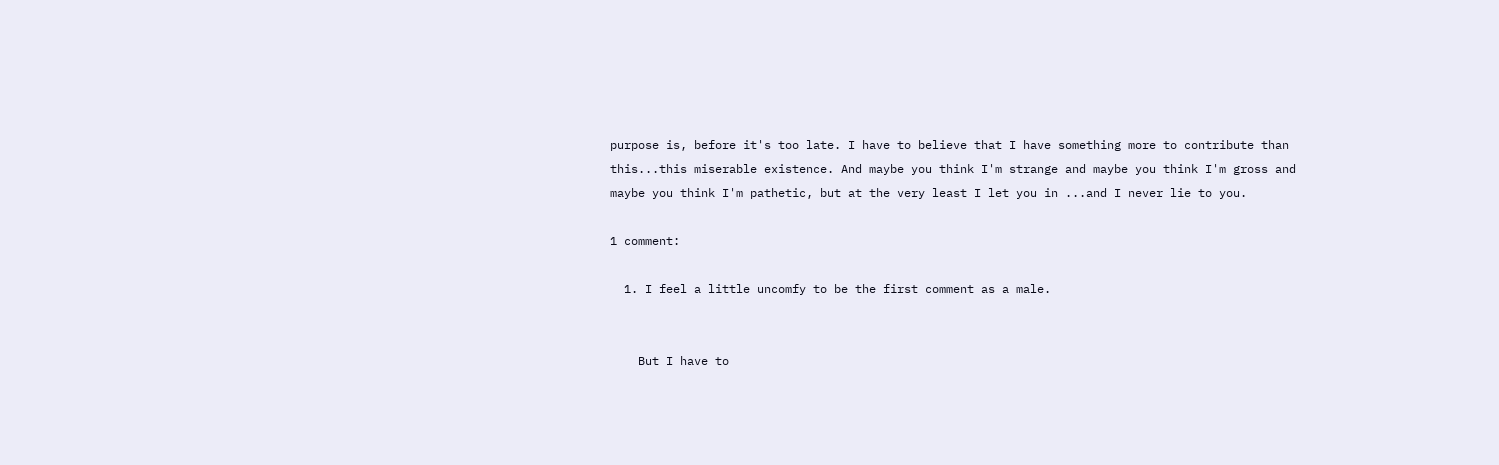purpose is, before it's too late. I have to believe that I have something more to contribute than this...this miserable existence. And maybe you think I'm strange and maybe you think I'm gross and maybe you think I'm pathetic, but at the very least I let you in ...and I never lie to you.

1 comment:

  1. I feel a little uncomfy to be the first comment as a male.


    But I have to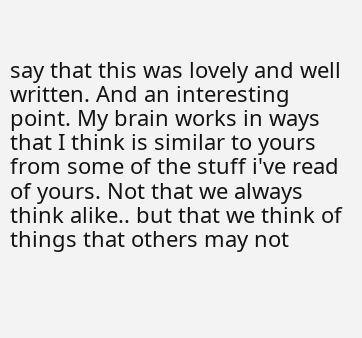say that this was lovely and well written. And an interesting point. My brain works in ways that I think is similar to yours from some of the stuff i've read of yours. Not that we always think alike.. but that we think of things that others may not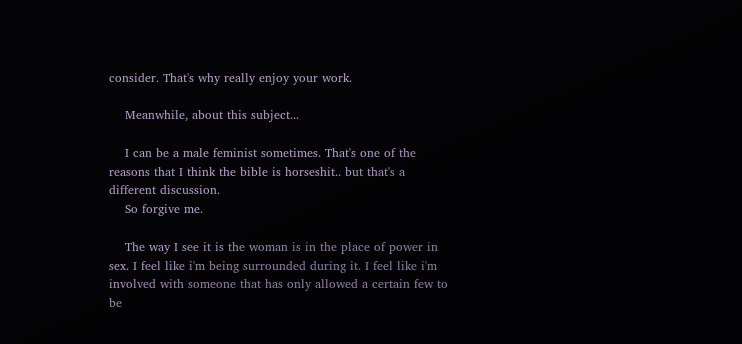consider. That's why really enjoy your work.

    Meanwhile, about this subject...

    I can be a male feminist sometimes. That's one of the reasons that I think the bible is horseshit.. but that's a different discussion.
    So forgive me.

    The way I see it is the woman is in the place of power in sex. I feel like i'm being surrounded during it. I feel like i'm involved with someone that has only allowed a certain few to be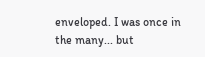enveloped. I was once in the many... but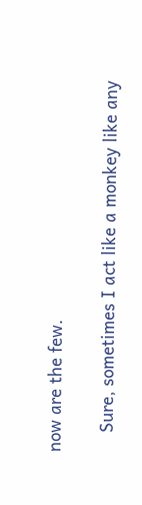now are the few.

    Sure, sometimes I act like a monkey like any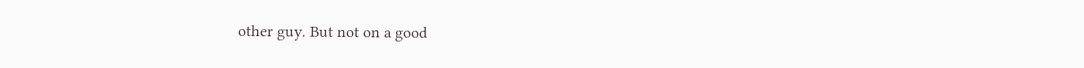other guy. But not on a good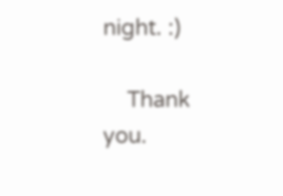night. :)

    Thank you.